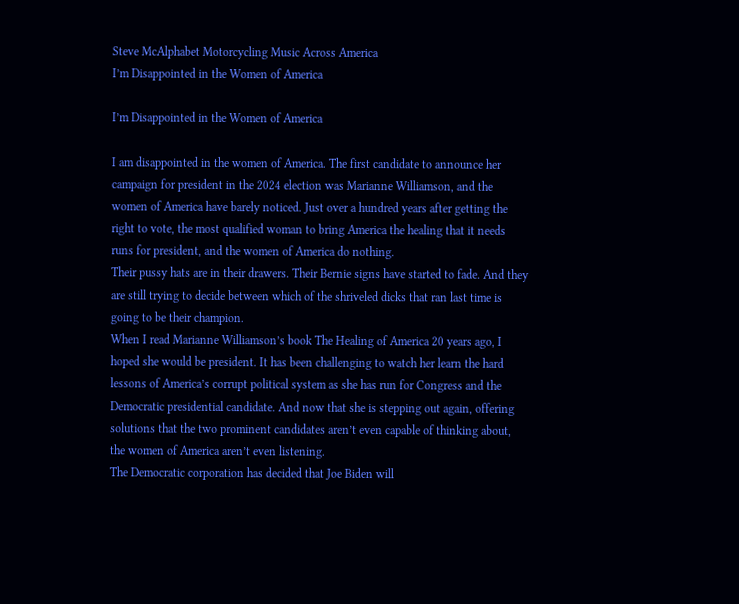Steve McAlphabet Motorcycling Music Across America
I’m Disappointed in the Women of America

I’m Disappointed in the Women of America

I am disappointed in the women of America. The first candidate to announce her campaign for president in the 2024 election was Marianne Williamson, and the women of America have barely noticed. Just over a hundred years after getting the right to vote, the most qualified woman to bring America the healing that it needs runs for president, and the women of America do nothing.
Their pussy hats are in their drawers. Their Bernie signs have started to fade. And they are still trying to decide between which of the shriveled dicks that ran last time is going to be their champion.
When I read Marianne Williamson’s book The Healing of America 20 years ago, I hoped she would be president. It has been challenging to watch her learn the hard lessons of America’s corrupt political system as she has run for Congress and the Democratic presidential candidate. And now that she is stepping out again, offering solutions that the two prominent candidates aren’t even capable of thinking about, the women of America aren’t even listening.
The Democratic corporation has decided that Joe Biden will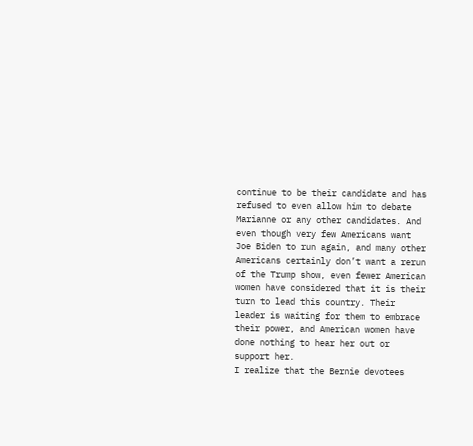continue to be their candidate and has refused to even allow him to debate Marianne or any other candidates. And even though very few Americans want Joe Biden to run again, and many other Americans certainly don’t want a rerun of the Trump show, even fewer American women have considered that it is their turn to lead this country. Their leader is waiting for them to embrace their power, and American women have done nothing to hear her out or support her.
I realize that the Bernie devotees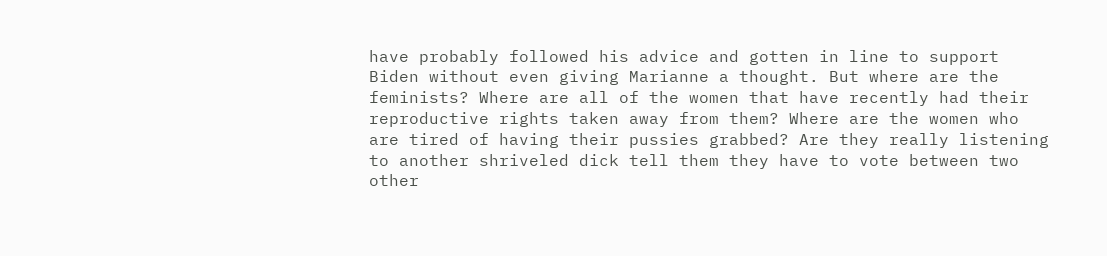have probably followed his advice and gotten in line to support Biden without even giving Marianne a thought. But where are the feminists? Where are all of the women that have recently had their reproductive rights taken away from them? Where are the women who are tired of having their pussies grabbed? Are they really listening to another shriveled dick tell them they have to vote between two other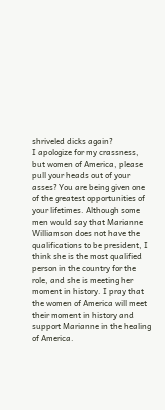shriveled dicks again?
I apologize for my crassness, but women of America, please pull your heads out of your asses? You are being given one of the greatest opportunities of your lifetimes. Although some men would say that Marianne Williamson does not have the qualifications to be president, I think she is the most qualified person in the country for the role, and she is meeting her moment in history. I pray that the women of America will meet their moment in history and support Marianne in the healing of America.